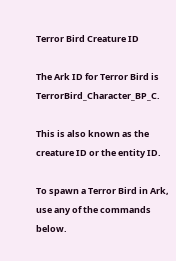Terror Bird Creature ID

The Ark ID for Terror Bird is TerrorBird_Character_BP_C.

This is also known as the creature ID or the entity ID.

To spawn a Terror Bird in Ark, use any of the commands below.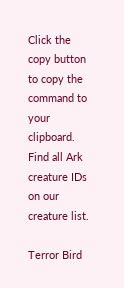Click the copy button to copy the command to your clipboard. Find all Ark creature IDs on our creature list.

Terror Bird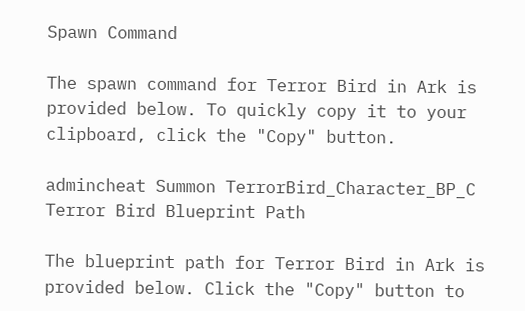Spawn Command

The spawn command for Terror Bird in Ark is provided below. To quickly copy it to your clipboard, click the "Copy" button.

admincheat Summon TerrorBird_Character_BP_C
Terror Bird Blueprint Path

The blueprint path for Terror Bird in Ark is provided below. Click the "Copy" button to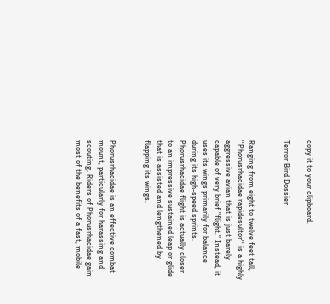copy it to your clipboard.

Terror Bird Dossier


Ranging from eight to twelve feet tall, ''Phorusrhacidae rapidesultor'' is a highly aggressive avian that is just barely capable of very brief "flight." Instead, it uses its wings primarily for balance during its high-speed sprints. Phorusrhacidae flight is actually closer to an impressive sustained leap or glide that is assisted and lengthened by flapping its wings.


Phorusrhacidae is an effective combat mount, particularly for harassing and scouting. Riders of Phorusrhacidae gain most of the benefits of a fast, mobile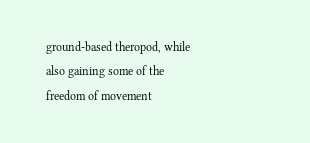ground-based theropod, while also gaining some of the freedom of movement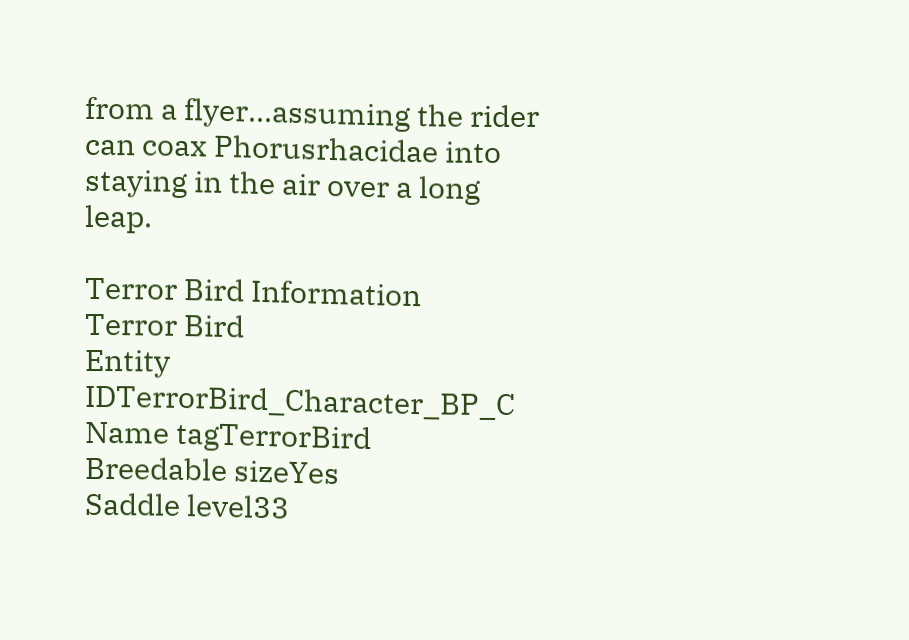from a flyer...assuming the rider can coax Phorusrhacidae into staying in the air over a long leap.

Terror Bird Information
Terror Bird
Entity IDTerrorBird_Character_BP_C
Name tagTerrorBird
Breedable sizeYes
Saddle level33